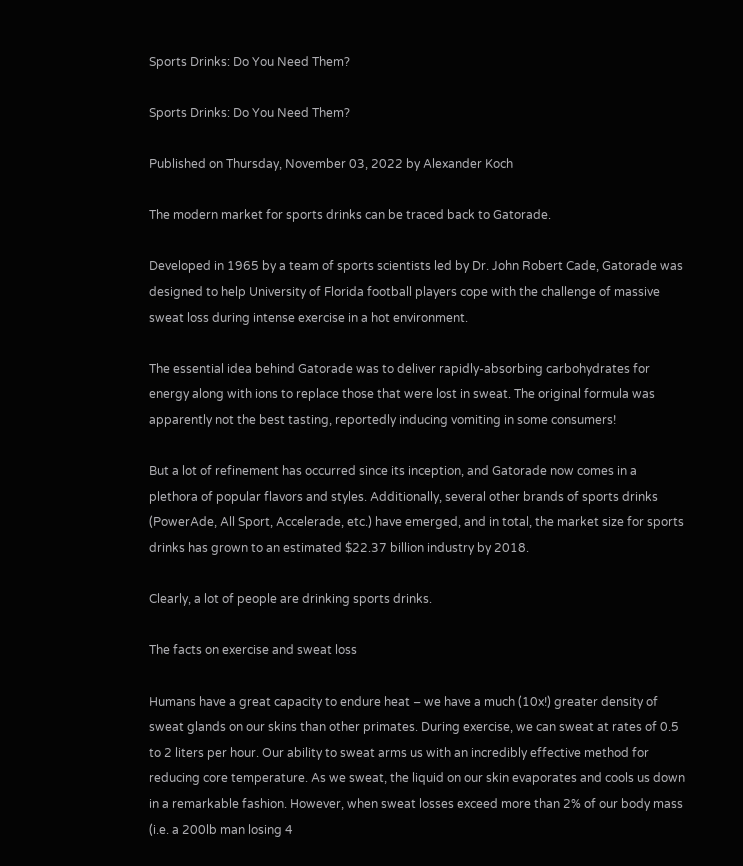Sports Drinks: Do You Need Them?

Sports Drinks: Do You Need Them?

Published on Thursday, November 03, 2022 by Alexander Koch

The modern market for sports drinks can be traced back to Gatorade.

Developed in 1965 by a team of sports scientists led by Dr. John Robert Cade, Gatorade was designed to help University of Florida football players cope with the challenge of massive sweat loss during intense exercise in a hot environment.

The essential idea behind Gatorade was to deliver rapidly-absorbing carbohydrates for energy along with ions to replace those that were lost in sweat. The original formula was apparently not the best tasting, reportedly inducing vomiting in some consumers!

But a lot of refinement has occurred since its inception, and Gatorade now comes in a plethora of popular flavors and styles. Additionally, several other brands of sports drinks (PowerAde, All Sport, Accelerade, etc.) have emerged, and in total, the market size for sports drinks has grown to an estimated $22.37 billion industry by 2018.

Clearly, a lot of people are drinking sports drinks.

The facts on exercise and sweat loss

Humans have a great capacity to endure heat – we have a much (10x!) greater density of sweat glands on our skins than other primates. During exercise, we can sweat at rates of 0.5 to 2 liters per hour. Our ability to sweat arms us with an incredibly effective method for reducing core temperature. As we sweat, the liquid on our skin evaporates and cools us down in a remarkable fashion. However, when sweat losses exceed more than 2% of our body mass (i.e. a 200lb man losing 4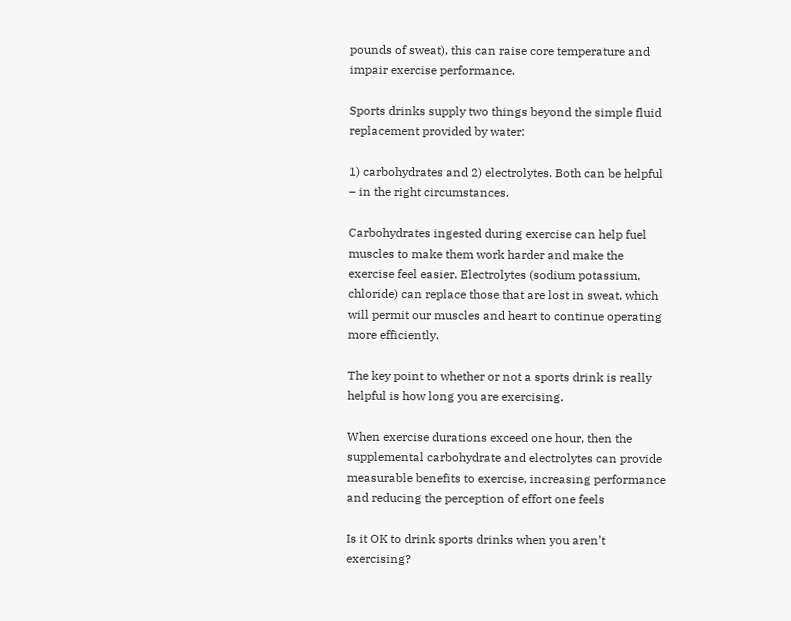pounds of sweat), this can raise core temperature and impair exercise performance.

Sports drinks supply two things beyond the simple fluid replacement provided by water:

1) carbohydrates and 2) electrolytes. Both can be helpful – in the right circumstances.

Carbohydrates ingested during exercise can help fuel muscles to make them work harder and make the exercise feel easier. Electrolytes (sodium potassium, chloride) can replace those that are lost in sweat, which will permit our muscles and heart to continue operating more efficiently.

The key point to whether or not a sports drink is really helpful is how long you are exercising.

When exercise durations exceed one hour, then the supplemental carbohydrate and electrolytes can provide measurable benefits to exercise, increasing performance and reducing the perception of effort one feels

Is it OK to drink sports drinks when you aren’t exercising?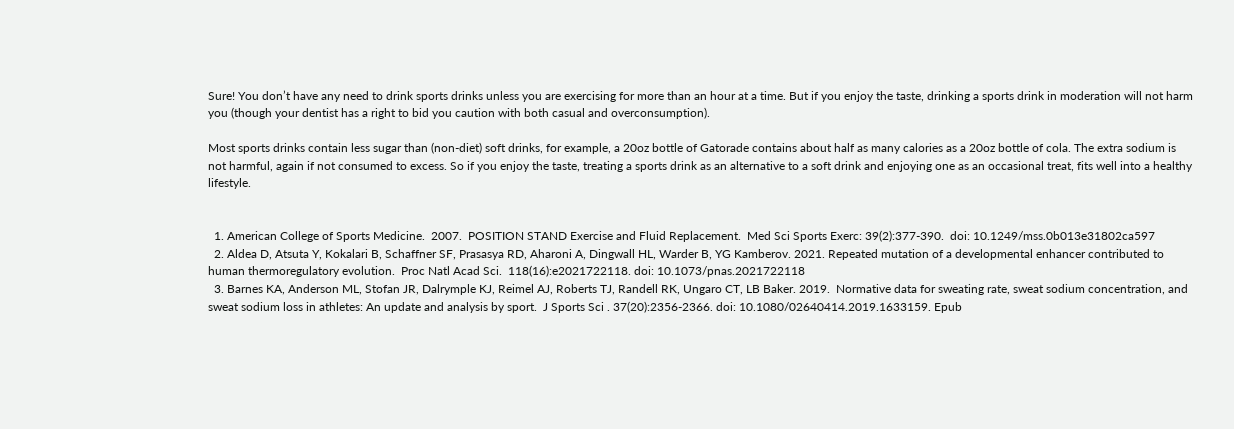Sure! You don’t have any need to drink sports drinks unless you are exercising for more than an hour at a time. But if you enjoy the taste, drinking a sports drink in moderation will not harm you (though your dentist has a right to bid you caution with both casual and overconsumption).

Most sports drinks contain less sugar than (non-diet) soft drinks, for example, a 20oz bottle of Gatorade contains about half as many calories as a 20oz bottle of cola. The extra sodium is not harmful, again if not consumed to excess. So if you enjoy the taste, treating a sports drink as an alternative to a soft drink and enjoying one as an occasional treat, fits well into a healthy lifestyle.


  1. American College of Sports Medicine.  2007.  POSITION STAND Exercise and Fluid Replacement.  Med Sci Sports Exerc: 39(2):377-390.  doi: 10.1249/mss.0b013e31802ca597
  2. Aldea D, Atsuta Y, Kokalari B, Schaffner SF, Prasasya RD, Aharoni A, Dingwall HL, Warder B, YG Kamberov. 2021. Repeated mutation of a developmental enhancer contributed to human thermoregulatory evolution.  Proc Natl Acad Sci.  118(16):e2021722118. doi: 10.1073/pnas.2021722118
  3. Barnes KA, Anderson ML, Stofan JR, Dalrymple KJ, Reimel AJ, Roberts TJ, Randell RK, Ungaro CT, LB Baker. 2019.  Normative data for sweating rate, sweat sodium concentration, and sweat sodium loss in athletes: An update and analysis by sport.  J Sports Sci . 37(20):2356-2366. doi: 10.1080/02640414.2019.1633159. Epub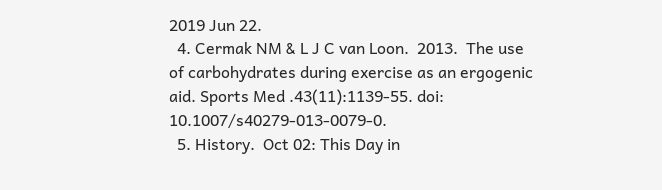2019 Jun 22.
  4. Cermak NM & L J C van Loon.  2013.  The use of carbohydrates during exercise as an ergogenic aid. Sports Med .43(11):1139-55. doi: 10.1007/s40279-013-0079-0.
  5. History.  Oct 02: This Day in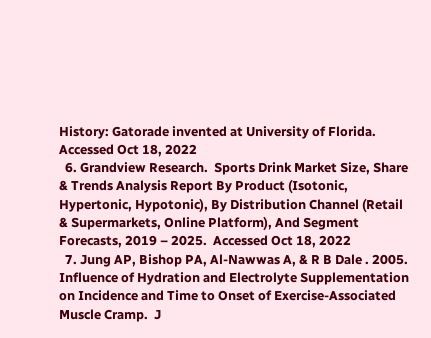History: Gatorade invented at University of Florida. Accessed Oct 18, 2022
  6. Grandview Research.  Sports Drink Market Size, Share & Trends Analysis Report By Product (Isotonic, Hypertonic, Hypotonic), By Distribution Channel (Retail & Supermarkets, Online Platform), And Segment Forecasts, 2019 – 2025.  Accessed Oct 18, 2022
  7. Jung AP, Bishop PA, Al-Nawwas A, & R B Dale . 2005. Influence of Hydration and Electrolyte Supplementation on Incidence and Time to Onset of Exercise-Associated Muscle Cramp.  J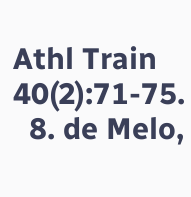Athl Train 40(2):71-75.
  8. de Melo,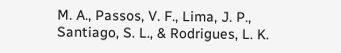M. A., Passos, V. F., Lima, J. P., Santiago, S. L., & Rodrigues, L. K.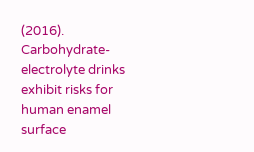(2016). Carbohydrate-electrolyte drinks exhibit risks for human enamel surface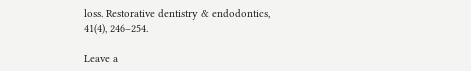loss. Restorative dentistry & endodontics, 41(4), 246–254.

Leave a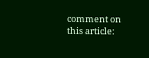comment on this article: